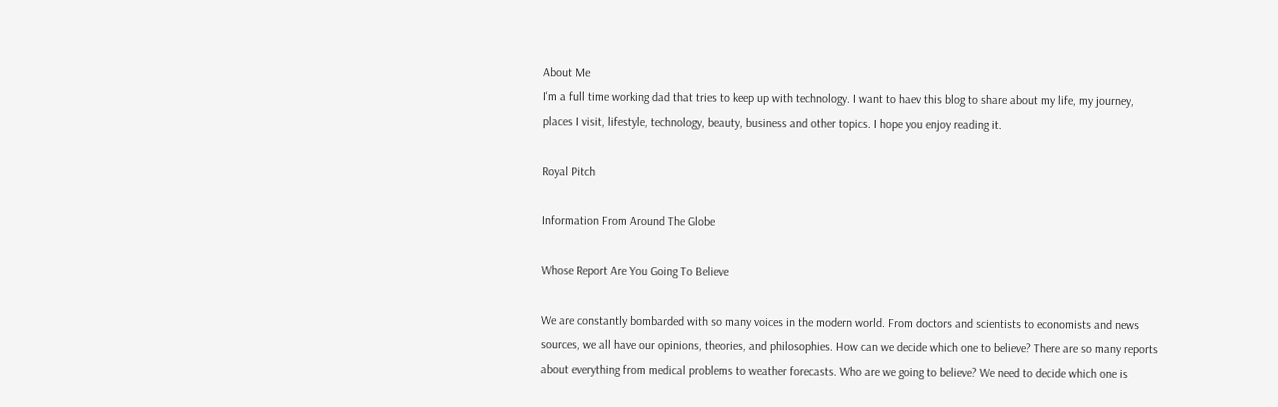About Me
I'm a full time working dad that tries to keep up with technology. I want to haev this blog to share about my life, my journey, places I visit, lifestyle, technology, beauty, business and other topics. I hope you enjoy reading it.

Royal Pitch

Information From Around The Globe

Whose Report Are You Going To Believe

We are constantly bombarded with so many voices in the modern world. From doctors and scientists to economists and news sources, we all have our opinions, theories, and philosophies. How can we decide which one to believe? There are so many reports about everything from medical problems to weather forecasts. Who are we going to believe? We need to decide which one is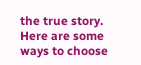the true story. Here are some ways to choose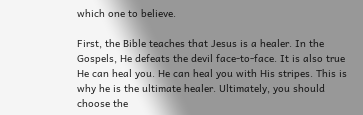which one to believe.

First, the Bible teaches that Jesus is a healer. In the Gospels, He defeats the devil face-to-face. It is also true He can heal you. He can heal you with His stripes. This is why he is the ultimate healer. Ultimately, you should choose the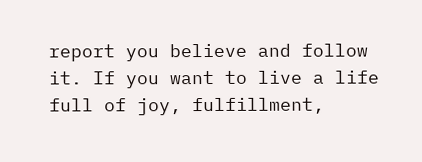report you believe and follow it. If you want to live a life full of joy, fulfillment,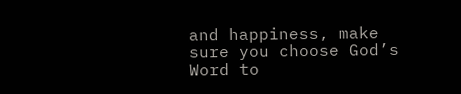and happiness, make sure you choose God’s Word to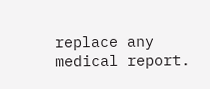replace any medical report.